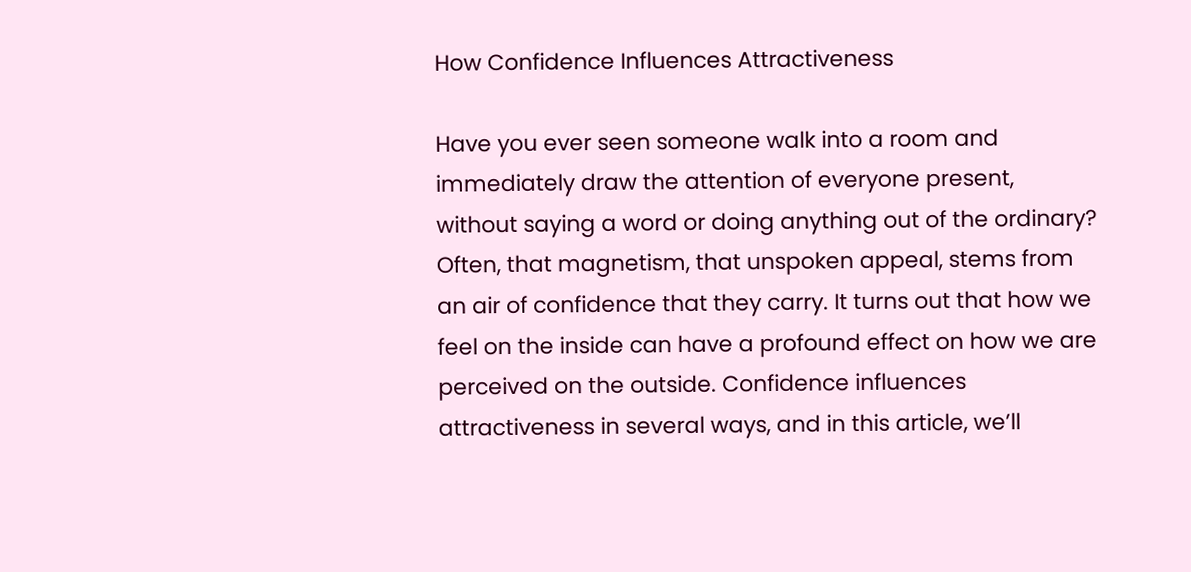How Confidence Influences Attractiveness

Have you ever seen someone walk into a room and immediately draw the attention of everyone present, without saying a word or doing anything out of the ordinary? Often, that magnetism, that unspoken appeal, stems from an air of confidence that they carry. It turns out that how we feel on the inside can have a profound effect on how we are perceived on the outside. Confidence influences attractiveness in several ways, and in this article, we’ll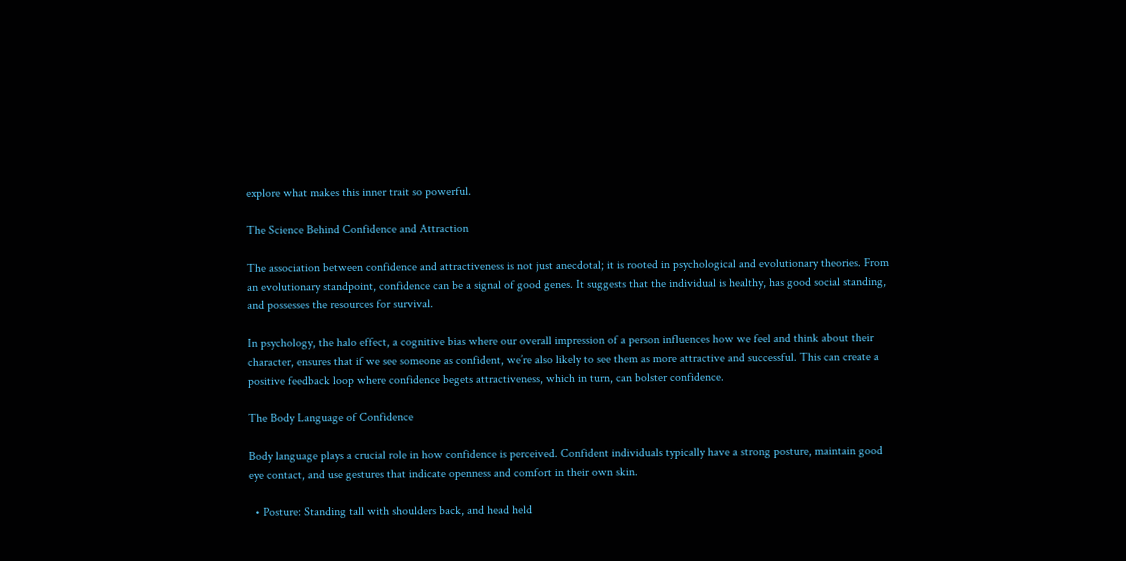explore what makes this inner trait so powerful.

The Science Behind Confidence and Attraction

The association between confidence and attractiveness is not just anecdotal; it is rooted in psychological and evolutionary theories. From an evolutionary standpoint, confidence can be a signal of good genes. It suggests that the individual is healthy, has good social standing, and possesses the resources for survival.

In psychology, the halo effect, a cognitive bias where our overall impression of a person influences how we feel and think about their character, ensures that if we see someone as confident, we’re also likely to see them as more attractive and successful. This can create a positive feedback loop where confidence begets attractiveness, which in turn, can bolster confidence.

The Body Language of Confidence

Body language plays a crucial role in how confidence is perceived. Confident individuals typically have a strong posture, maintain good eye contact, and use gestures that indicate openness and comfort in their own skin.

  • Posture: Standing tall with shoulders back, and head held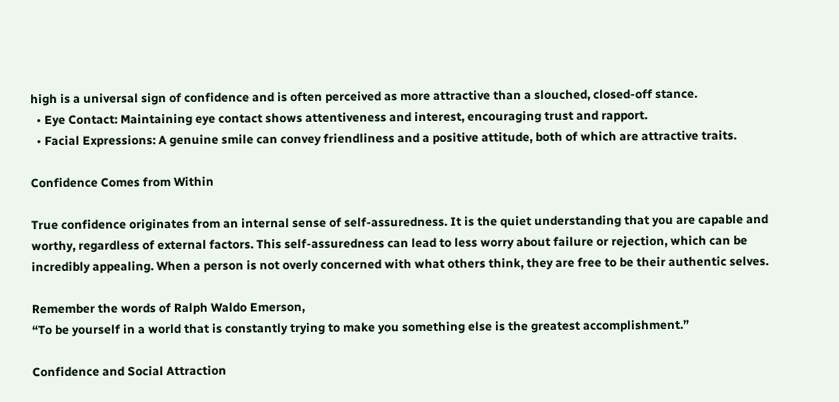high is a universal sign of confidence and is often perceived as more attractive than a slouched, closed-off stance.
  • Eye Contact: Maintaining eye contact shows attentiveness and interest, encouraging trust and rapport.
  • Facial Expressions: A genuine smile can convey friendliness and a positive attitude, both of which are attractive traits.

Confidence Comes from Within

True confidence originates from an internal sense of self-assuredness. It is the quiet understanding that you are capable and worthy, regardless of external factors. This self-assuredness can lead to less worry about failure or rejection, which can be incredibly appealing. When a person is not overly concerned with what others think, they are free to be their authentic selves.

Remember the words of Ralph Waldo Emerson,
“To be yourself in a world that is constantly trying to make you something else is the greatest accomplishment.”

Confidence and Social Attraction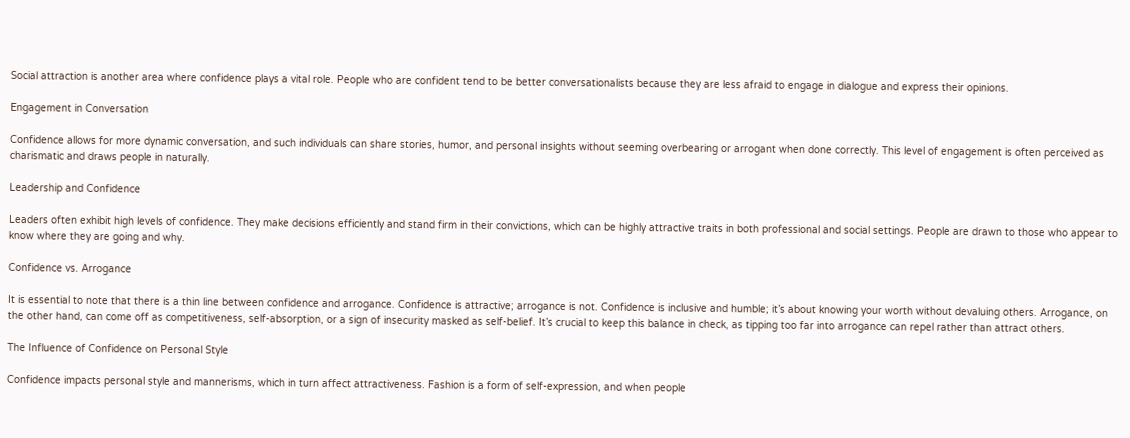Social attraction is another area where confidence plays a vital role. People who are confident tend to be better conversationalists because they are less afraid to engage in dialogue and express their opinions.

Engagement in Conversation

Confidence allows for more dynamic conversation, and such individuals can share stories, humor, and personal insights without seeming overbearing or arrogant when done correctly. This level of engagement is often perceived as charismatic and draws people in naturally.

Leadership and Confidence

Leaders often exhibit high levels of confidence. They make decisions efficiently and stand firm in their convictions, which can be highly attractive traits in both professional and social settings. People are drawn to those who appear to know where they are going and why.

Confidence vs. Arrogance

It is essential to note that there is a thin line between confidence and arrogance. Confidence is attractive; arrogance is not. Confidence is inclusive and humble; it’s about knowing your worth without devaluing others. Arrogance, on the other hand, can come off as competitiveness, self-absorption, or a sign of insecurity masked as self-belief. It’s crucial to keep this balance in check, as tipping too far into arrogance can repel rather than attract others.

The Influence of Confidence on Personal Style

Confidence impacts personal style and mannerisms, which in turn affect attractiveness. Fashion is a form of self-expression, and when people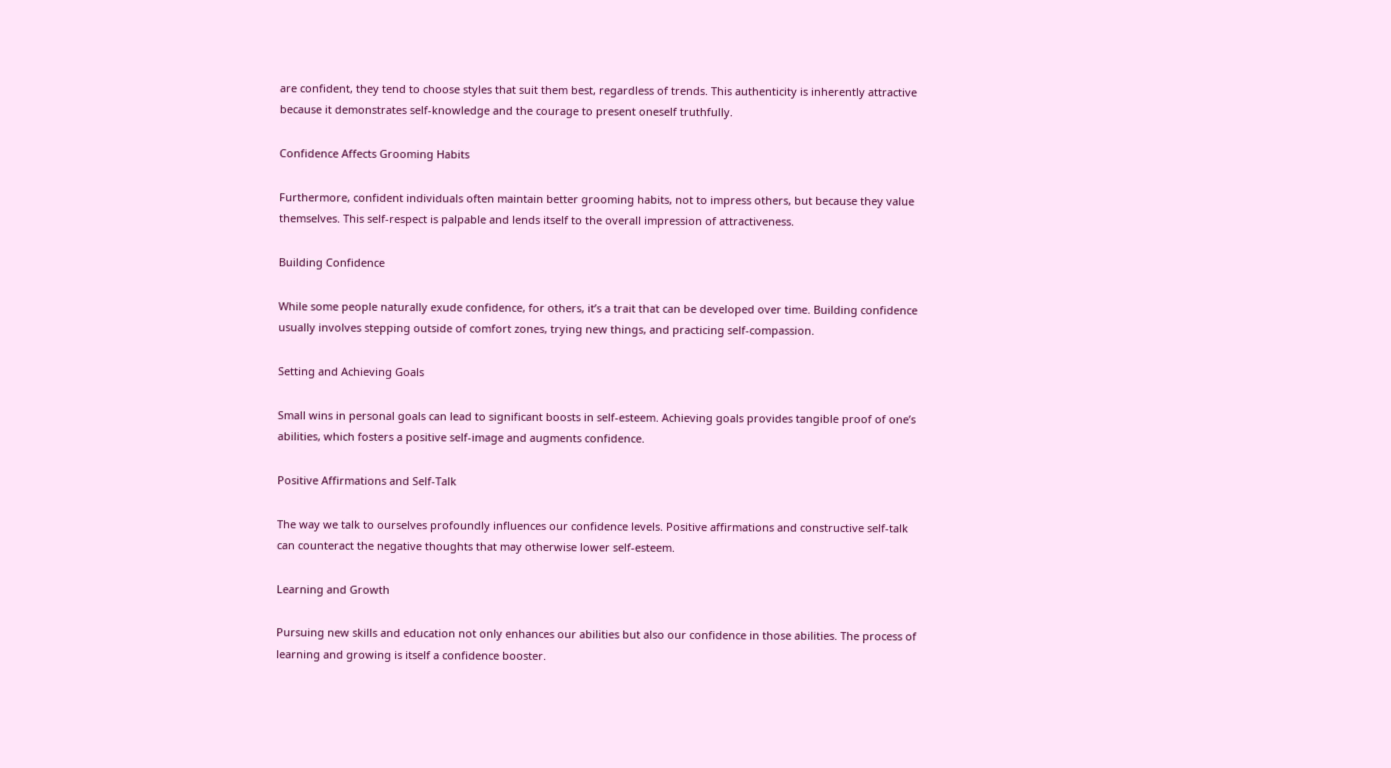are confident, they tend to choose styles that suit them best, regardless of trends. This authenticity is inherently attractive because it demonstrates self-knowledge and the courage to present oneself truthfully.

Confidence Affects Grooming Habits

Furthermore, confident individuals often maintain better grooming habits, not to impress others, but because they value themselves. This self-respect is palpable and lends itself to the overall impression of attractiveness.

Building Confidence

While some people naturally exude confidence, for others, it’s a trait that can be developed over time. Building confidence usually involves stepping outside of comfort zones, trying new things, and practicing self-compassion.

Setting and Achieving Goals

Small wins in personal goals can lead to significant boosts in self-esteem. Achieving goals provides tangible proof of one’s abilities, which fosters a positive self-image and augments confidence.

Positive Affirmations and Self-Talk

The way we talk to ourselves profoundly influences our confidence levels. Positive affirmations and constructive self-talk can counteract the negative thoughts that may otherwise lower self-esteem.

Learning and Growth

Pursuing new skills and education not only enhances our abilities but also our confidence in those abilities. The process of learning and growing is itself a confidence booster.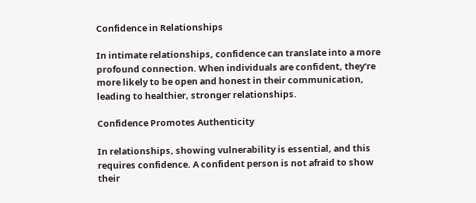Confidence in Relationships

In intimate relationships, confidence can translate into a more profound connection. When individuals are confident, they’re more likely to be open and honest in their communication, leading to healthier, stronger relationships.

Confidence Promotes Authenticity

In relationships, showing vulnerability is essential, and this requires confidence. A confident person is not afraid to show their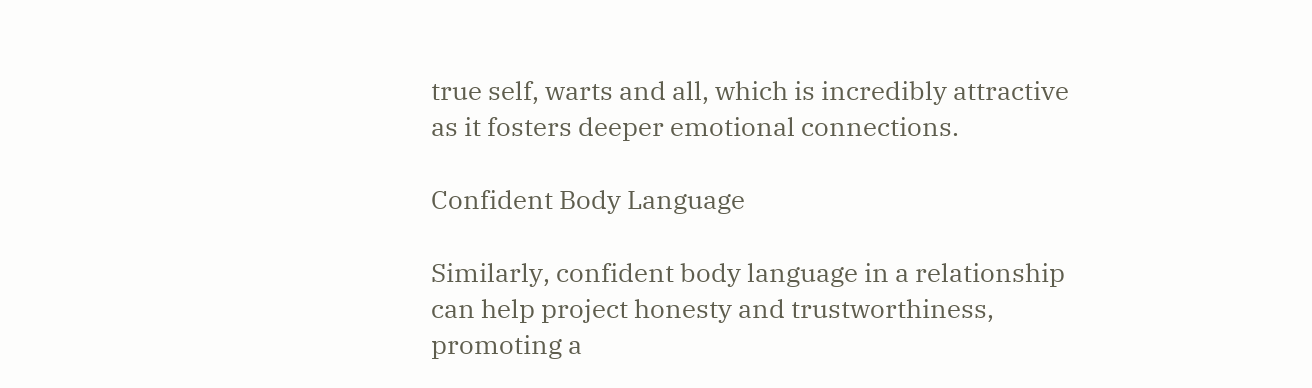true self, warts and all, which is incredibly attractive as it fosters deeper emotional connections.

Confident Body Language

Similarly, confident body language in a relationship can help project honesty and trustworthiness, promoting a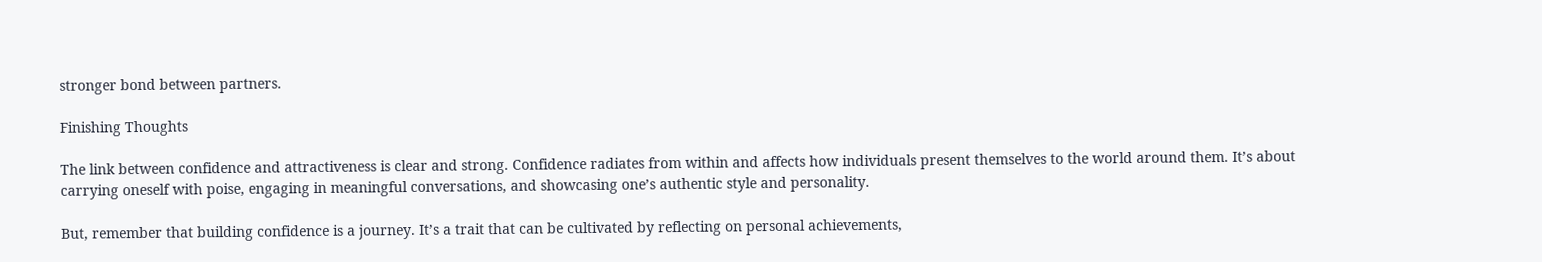stronger bond between partners.

Finishing Thoughts

The link between confidence and attractiveness is clear and strong. Confidence radiates from within and affects how individuals present themselves to the world around them. It’s about carrying oneself with poise, engaging in meaningful conversations, and showcasing one’s authentic style and personality.

But, remember that building confidence is a journey. It’s a trait that can be cultivated by reflecting on personal achievements,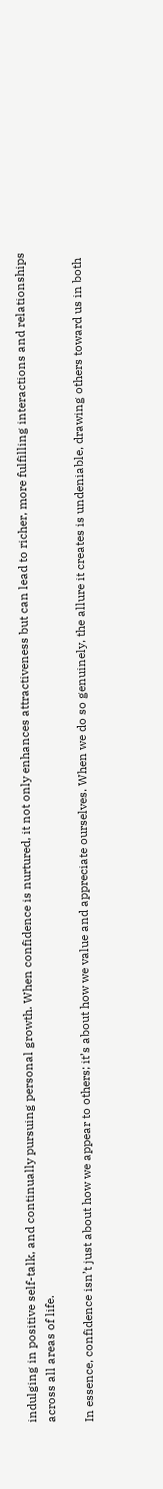indulging in positive self-talk, and continually pursuing personal growth. When confidence is nurtured, it not only enhances attractiveness but can lead to richer, more fulfilling interactions and relationships across all areas of life.

In essence, confidence isn’t just about how we appear to others; it’s about how we value and appreciate ourselves. When we do so genuinely, the allure it creates is undeniable, drawing others toward us in both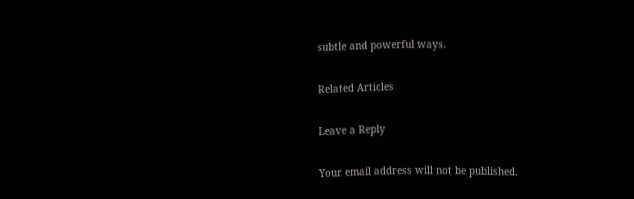subtle and powerful ways.

Related Articles

Leave a Reply

Your email address will not be published.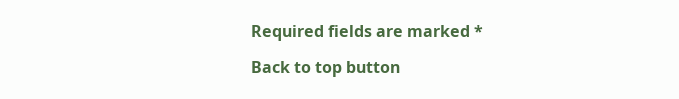Required fields are marked *

Back to top button